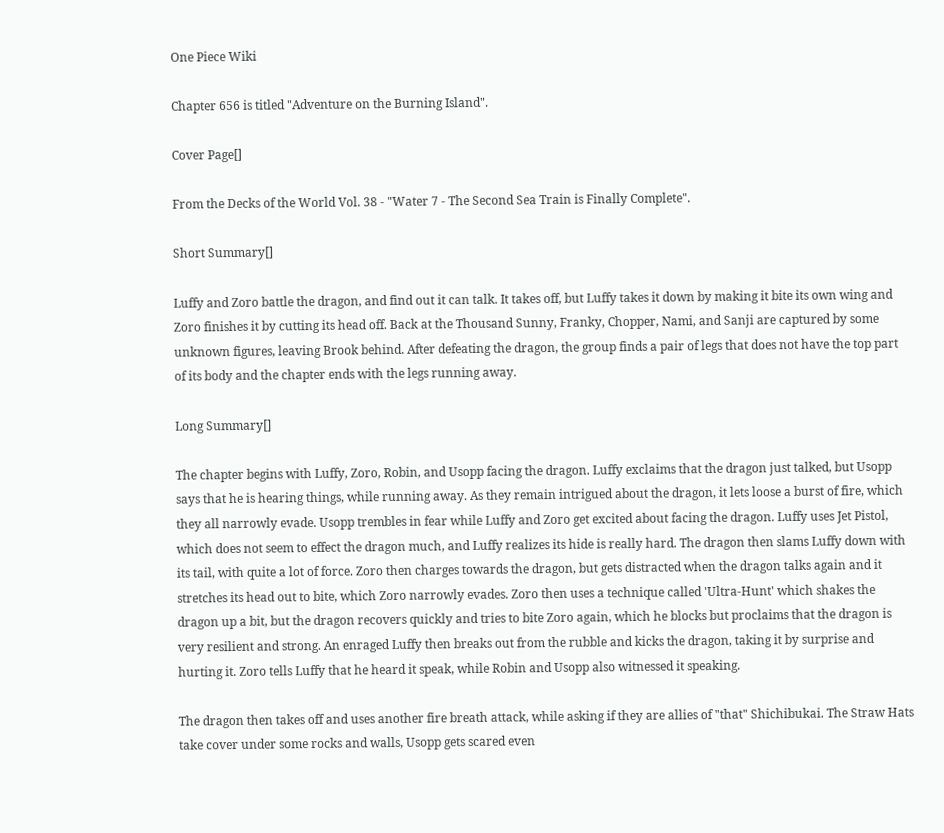One Piece Wiki

Chapter 656 is titled "Adventure on the Burning Island".

Cover Page[]

From the Decks of the World Vol. 38 - "Water 7 - The Second Sea Train is Finally Complete".

Short Summary[]

Luffy and Zoro battle the dragon, and find out it can talk. It takes off, but Luffy takes it down by making it bite its own wing and Zoro finishes it by cutting its head off. Back at the Thousand Sunny, Franky, Chopper, Nami, and Sanji are captured by some unknown figures, leaving Brook behind. After defeating the dragon, the group finds a pair of legs that does not have the top part of its body and the chapter ends with the legs running away.

Long Summary[]

The chapter begins with Luffy, Zoro, Robin, and Usopp facing the dragon. Luffy exclaims that the dragon just talked, but Usopp says that he is hearing things, while running away. As they remain intrigued about the dragon, it lets loose a burst of fire, which they all narrowly evade. Usopp trembles in fear while Luffy and Zoro get excited about facing the dragon. Luffy uses Jet Pistol, which does not seem to effect the dragon much, and Luffy realizes its hide is really hard. The dragon then slams Luffy down with its tail, with quite a lot of force. Zoro then charges towards the dragon, but gets distracted when the dragon talks again and it stretches its head out to bite, which Zoro narrowly evades. Zoro then uses a technique called 'Ultra-Hunt' which shakes the dragon up a bit, but the dragon recovers quickly and tries to bite Zoro again, which he blocks but proclaims that the dragon is very resilient and strong. An enraged Luffy then breaks out from the rubble and kicks the dragon, taking it by surprise and hurting it. Zoro tells Luffy that he heard it speak, while Robin and Usopp also witnessed it speaking.

The dragon then takes off and uses another fire breath attack, while asking if they are allies of "that" Shichibukai. The Straw Hats take cover under some rocks and walls, Usopp gets scared even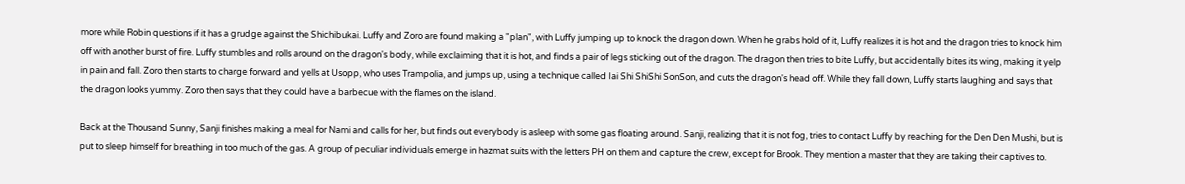more while Robin questions if it has a grudge against the Shichibukai. Luffy and Zoro are found making a "plan", with Luffy jumping up to knock the dragon down. When he grabs hold of it, Luffy realizes it is hot and the dragon tries to knock him off with another burst of fire. Luffy stumbles and rolls around on the dragon's body, while exclaiming that it is hot, and finds a pair of legs sticking out of the dragon. The dragon then tries to bite Luffy, but accidentally bites its wing, making it yelp in pain and fall. Zoro then starts to charge forward and yells at Usopp, who uses Trampolia, and jumps up, using a technique called Iai Shi ShiShi SonSon, and cuts the dragon's head off. While they fall down, Luffy starts laughing and says that the dragon looks yummy. Zoro then says that they could have a barbecue with the flames on the island.

Back at the Thousand Sunny, Sanji finishes making a meal for Nami and calls for her, but finds out everybody is asleep with some gas floating around. Sanji, realizing that it is not fog, tries to contact Luffy by reaching for the Den Den Mushi, but is put to sleep himself for breathing in too much of the gas. A group of peculiar individuals emerge in hazmat suits with the letters PH on them and capture the crew, except for Brook. They mention a master that they are taking their captives to.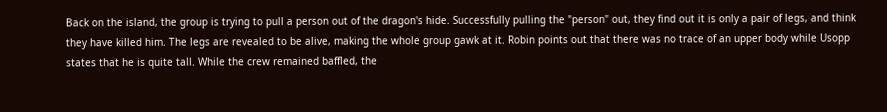Back on the island, the group is trying to pull a person out of the dragon's hide. Successfully pulling the "person" out, they find out it is only a pair of legs, and think they have killed him. The legs are revealed to be alive, making the whole group gawk at it. Robin points out that there was no trace of an upper body while Usopp states that he is quite tall. While the crew remained baffled, the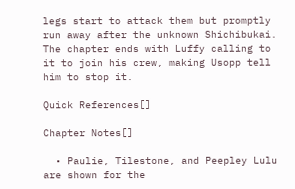legs start to attack them but promptly run away after the unknown Shichibukai. The chapter ends with Luffy calling to it to join his crew, making Usopp tell him to stop it.

Quick References[]

Chapter Notes[]

  • Paulie, Tilestone, and Peepley Lulu are shown for the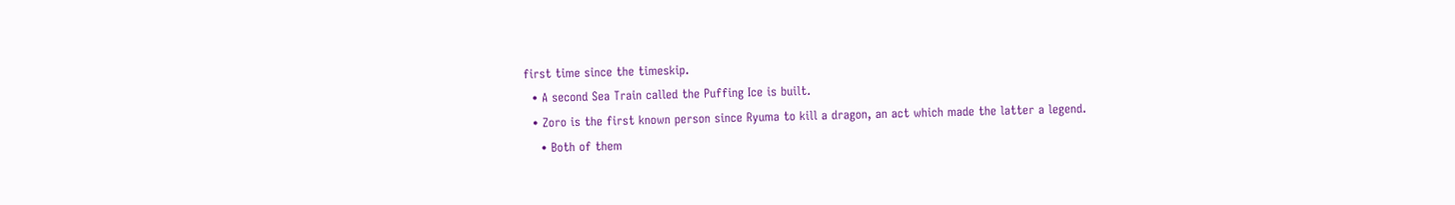first time since the timeskip.
  • A second Sea Train called the Puffing Ice is built.
  • Zoro is the first known person since Ryuma to kill a dragon, an act which made the latter a legend.
    • Both of them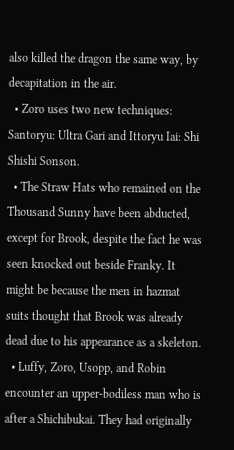also killed the dragon the same way, by decapitation in the air.
  • Zoro uses two new techniques: Santoryu: Ultra Gari and Ittoryu Iai: Shi Shishi Sonson.
  • The Straw Hats who remained on the Thousand Sunny have been abducted, except for Brook, despite the fact he was seen knocked out beside Franky. It might be because the men in hazmat suits thought that Brook was already dead due to his appearance as a skeleton.
  • Luffy, Zoro, Usopp, and Robin encounter an upper-bodiless man who is after a Shichibukai. They had originally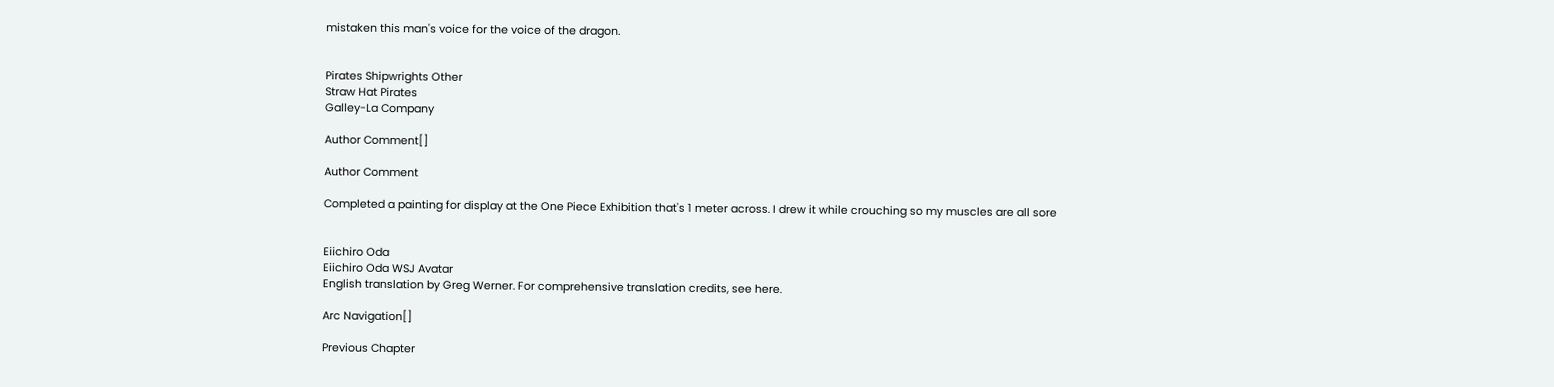mistaken this man's voice for the voice of the dragon.


Pirates Shipwrights Other
Straw Hat Pirates
Galley-La Company

Author Comment[]

Author Comment

Completed a painting for display at the One Piece Exhibition that's 1 meter across. I drew it while crouching so my muscles are all sore


Eiichiro Oda
Eiichiro Oda WSJ Avatar
English translation by Greg Werner. For comprehensive translation credits, see here.

Arc Navigation[]

Previous Chapter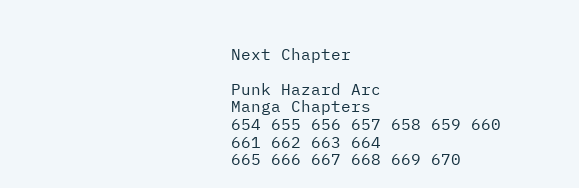Next Chapter

Punk Hazard Arc
Manga Chapters
654 655 656 657 658 659 660 661 662 663 664
665 666 667 668 669 670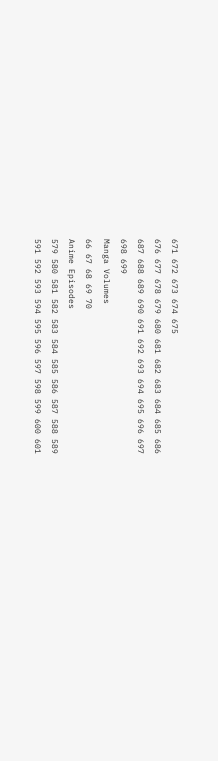671 672 673 674 675
676 677 678 679 680 681 682 683 684 685 686
687 688 689 690 691 692 693 694 695 696 697
698 699
Manga Volumes
66 67 68 69 70
Anime Episodes
579 580 581 582 583 584 585 586 587 588 589
591 592 593 594 595 596 597 598 599 600 601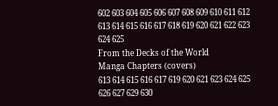602 603 604 605 606 607 608 609 610 611 612
613 614 615 616 617 618 619 620 621 622 623
624 625
From the Decks of the World
Manga Chapters (covers)
613 614 615 616 617 619 620 621 623 624 625
626 627 629 630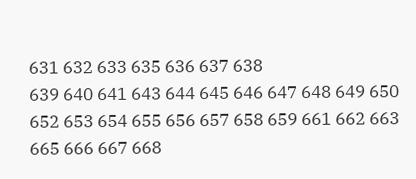631 632 633 635 636 637 638
639 640 641 643 644 645 646 647 648 649 650
652 653 654 655 656 657 658 659 661 662 663
665 666 667 668